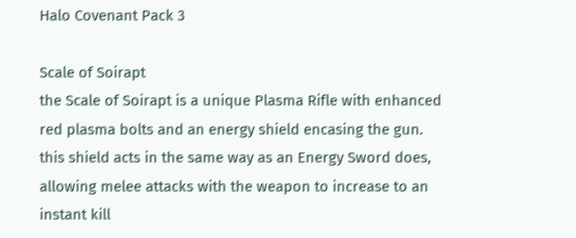Halo Covenant Pack 3

Scale of Soirapt
the Scale of Soirapt is a unique Plasma Rifle with enhanced red plasma bolts and an energy shield encasing the gun. this shield acts in the same way as an Energy Sword does, allowing melee attacks with the weapon to increase to an instant kill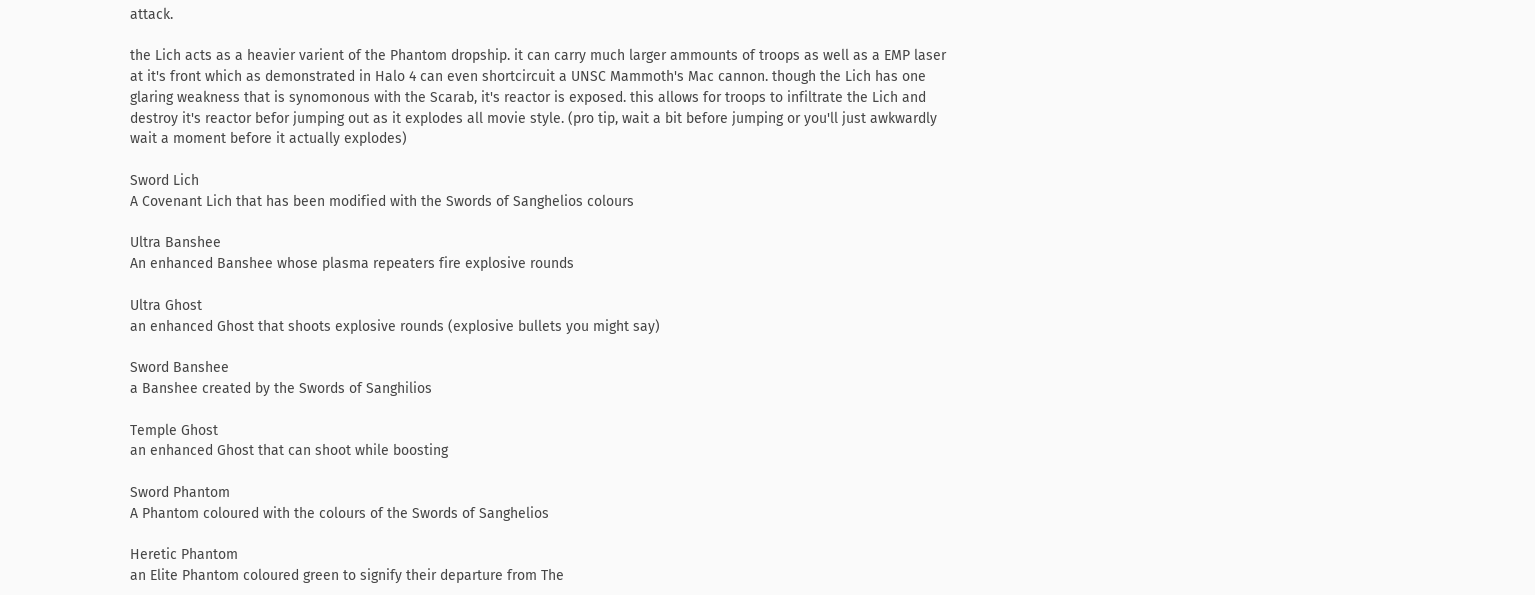attack.

the Lich acts as a heavier varient of the Phantom dropship. it can carry much larger ammounts of troops as well as a EMP laser at it's front which as demonstrated in Halo 4 can even shortcircuit a UNSC Mammoth's Mac cannon. though the Lich has one glaring weakness that is synomonous with the Scarab, it's reactor is exposed. this allows for troops to infiltrate the Lich and destroy it's reactor befor jumping out as it explodes all movie style. (pro tip, wait a bit before jumping or you'll just awkwardly wait a moment before it actually explodes)

Sword Lich
A Covenant Lich that has been modified with the Swords of Sanghelios colours

Ultra Banshee
An enhanced Banshee whose plasma repeaters fire explosive rounds

Ultra Ghost
an enhanced Ghost that shoots explosive rounds (explosive bullets you might say)

Sword Banshee
a Banshee created by the Swords of Sanghilios

Temple Ghost
an enhanced Ghost that can shoot while boosting

Sword Phantom
A Phantom coloured with the colours of the Swords of Sanghelios

Heretic Phantom
an Elite Phantom coloured green to signify their departure from The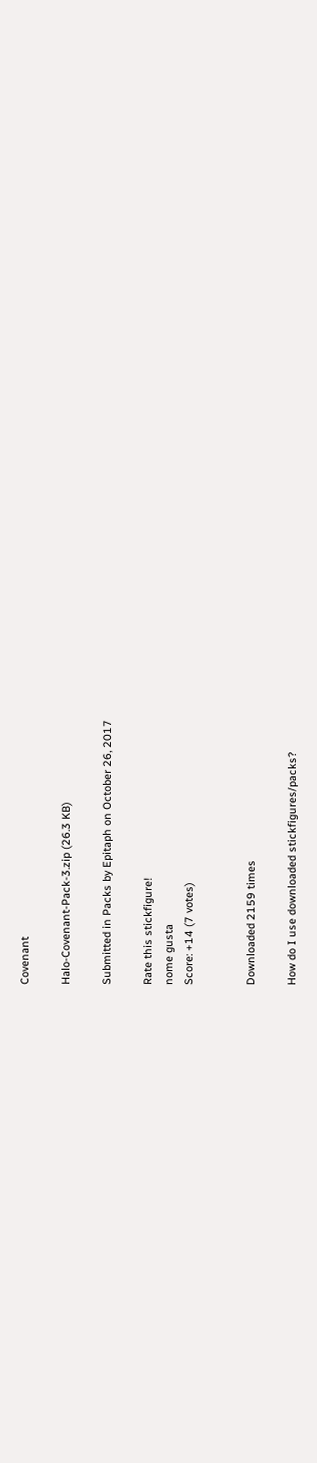Covenant

Halo-Covenant-Pack-3.zip (26.3 KB)

Submitted in Packs by Epitaph on October 26, 2017

Rate this stickfigure!
nome gusta
Score: +14 (7 votes)


Downloaded 2159 times

How do I use downloaded stickfigures/packs?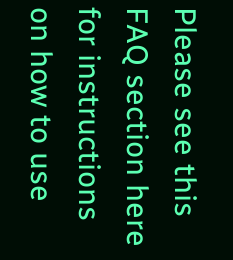Please see this FAQ section here for instructions on how to use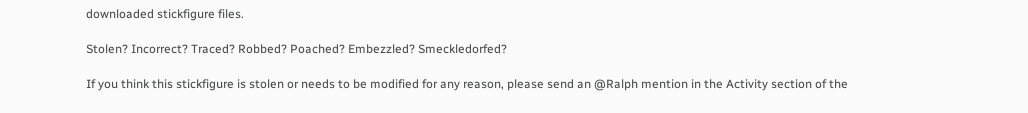downloaded stickfigure files.

Stolen? Incorrect? Traced? Robbed? Poached? Embezzled? Smeckledorfed?

If you think this stickfigure is stolen or needs to be modified for any reason, please send an @Ralph mention in the Activity section of the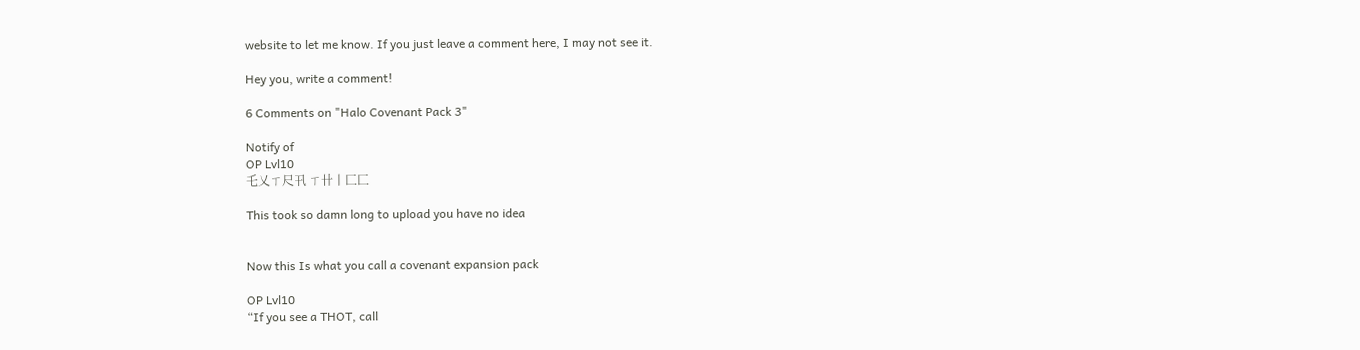website to let me know. If you just leave a comment here, I may not see it.

Hey you, write a comment!

6 Comments on "Halo Covenant Pack 3"

Notify of
OP Lvl10
乇乂ㄒ尺卂 ㄒ卄丨匚匚

This took so damn long to upload you have no idea


Now this Is what you call a covenant expansion pack

OP Lvl10
“If you see a THOT, call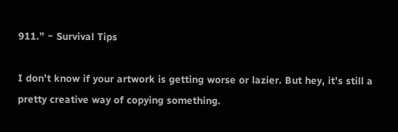911.” ~ Survival Tips

I don’t know if your artwork is getting worse or lazier. But hey, it’s still a pretty creative way of copying something.